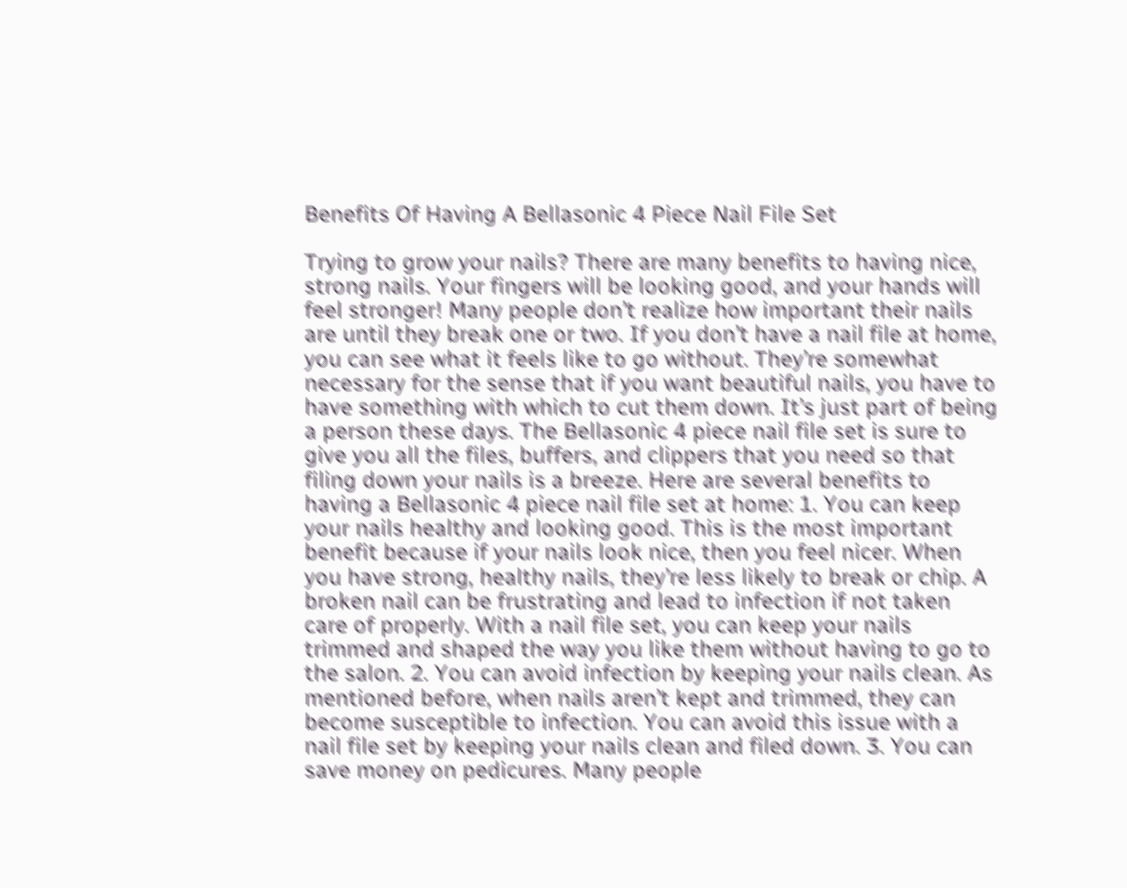Benefits Of Having A Bellasonic 4 Piece Nail File Set

Trying to grow your nails? There are many benefits to having nice, strong nails. Your fingers will be looking good, and your hands will feel stronger! Many people don’t realize how important their nails are until they break one or two. If you don’t have a nail file at home, you can see what it feels like to go without. They’re somewhat necessary for the sense that if you want beautiful nails, you have to have something with which to cut them down. It’s just part of being a person these days. The Bellasonic 4 piece nail file set is sure to give you all the files, buffers, and clippers that you need so that filing down your nails is a breeze. Here are several benefits to having a Bellasonic 4 piece nail file set at home: 1. You can keep your nails healthy and looking good. This is the most important benefit because if your nails look nice, then you feel nicer. When you have strong, healthy nails, they’re less likely to break or chip. A broken nail can be frustrating and lead to infection if not taken care of properly. With a nail file set, you can keep your nails trimmed and shaped the way you like them without having to go to the salon. 2. You can avoid infection by keeping your nails clean. As mentioned before, when nails aren’t kept and trimmed, they can become susceptible to infection. You can avoid this issue with a nail file set by keeping your nails clean and filed down. 3. You can save money on pedicures. Many people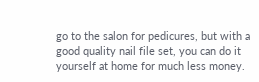go to the salon for pedicures, but with a good quality nail file set, you can do it yourself at home for much less money.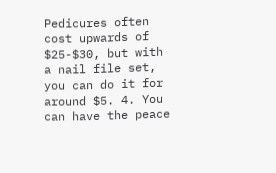Pedicures often cost upwards of $25-$30, but with a nail file set, you can do it for around $5. 4. You can have the peace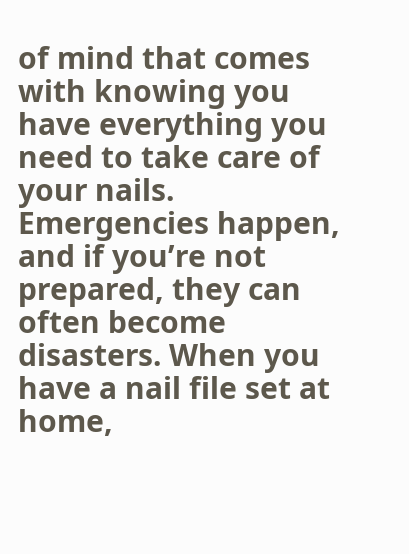of mind that comes with knowing you have everything you need to take care of your nails. Emergencies happen, and if you’re not prepared, they can often become disasters. When you have a nail file set at home,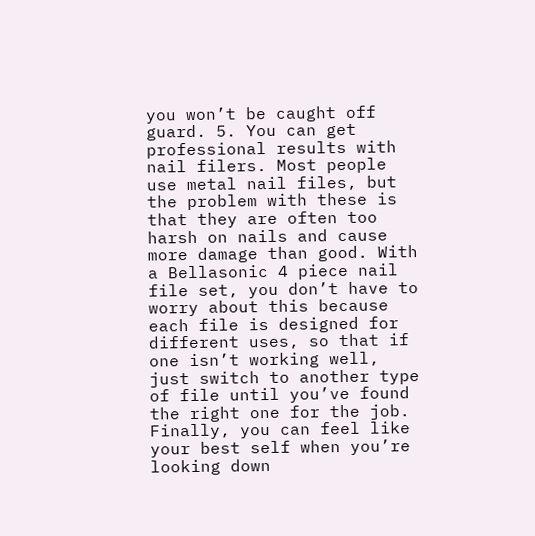you won’t be caught off guard. 5. You can get professional results with nail filers. Most people use metal nail files, but the problem with these is that they are often too harsh on nails and cause more damage than good. With a Bellasonic 4 piece nail file set, you don’t have to worry about this because each file is designed for different uses, so that if one isn’t working well, just switch to another type of file until you’ve found the right one for the job. Finally, you can feel like your best self when you’re looking down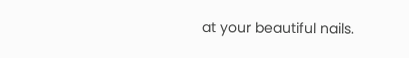at your beautiful nails.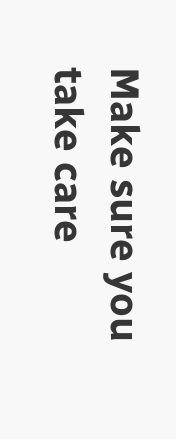Make sure you take care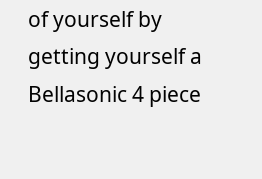of yourself by getting yourself a Bellasonic 4 piece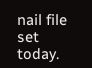nail file set today.